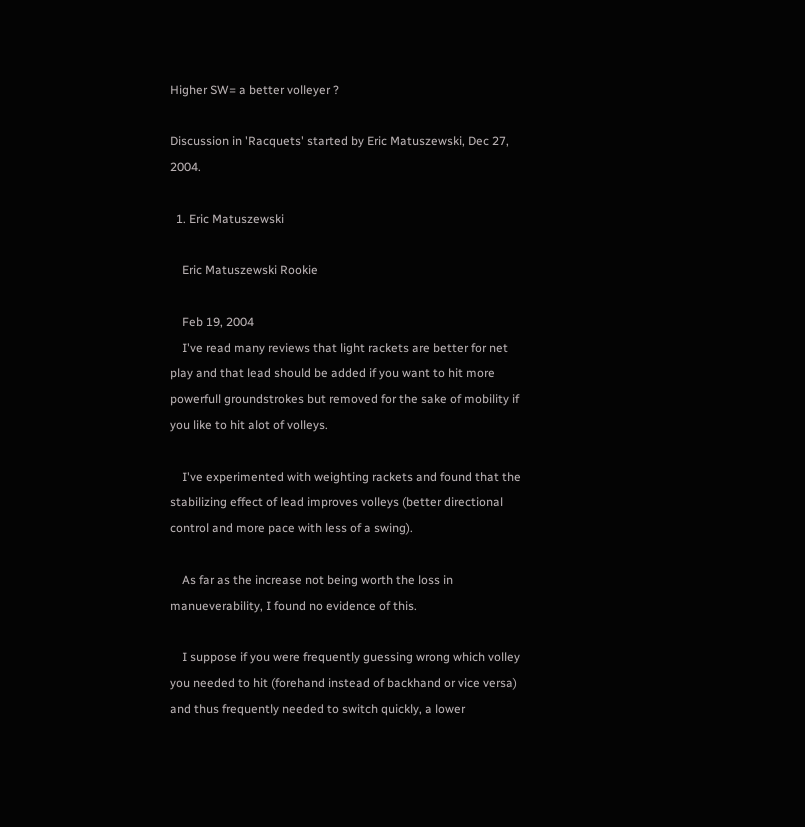Higher SW= a better volleyer ?

Discussion in 'Racquets' started by Eric Matuszewski, Dec 27, 2004.

  1. Eric Matuszewski

    Eric Matuszewski Rookie

    Feb 19, 2004
    I've read many reviews that light rackets are better for net play and that lead should be added if you want to hit more powerfull groundstrokes but removed for the sake of mobility if you like to hit alot of volleys.

    I've experimented with weighting rackets and found that the stabilizing effect of lead improves volleys (better directional control and more pace with less of a swing).

    As far as the increase not being worth the loss in manueverability, I found no evidence of this.

    I suppose if you were frequently guessing wrong which volley you needed to hit (forehand instead of backhand or vice versa) and thus frequently needed to switch quickly, a lower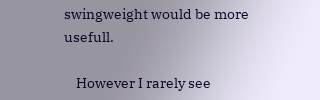swingweight would be more usefull.

    However I rarely see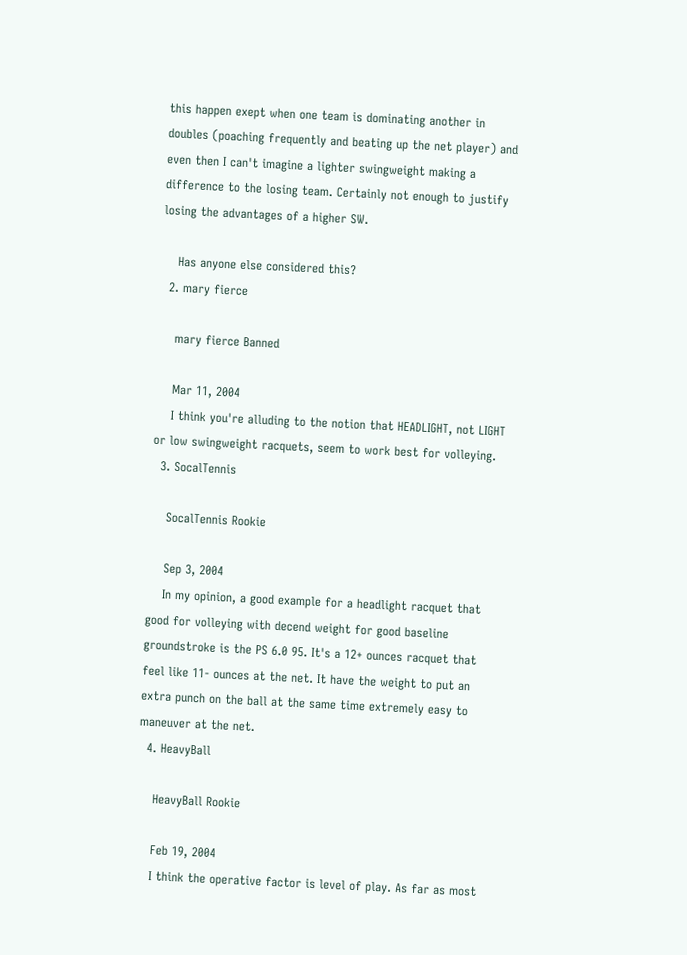this happen exept when one team is dominating another in doubles (poaching frequently and beating up the net player) and even then I can't imagine a lighter swingweight making a difference to the losing team. Certainly not enough to justify losing the advantages of a higher SW.

    Has anyone else considered this?
  2. mary fierce

    mary fierce Banned

    Mar 11, 2004
    I think you're alluding to the notion that HEADLIGHT, not LIGHT or low swingweight racquets, seem to work best for volleying.
  3. SocalTennis

    SocalTennis Rookie

    Sep 3, 2004
    In my opinion, a good example for a headlight racquet that good for volleying with decend weight for good baseline groundstroke is the PS 6.0 95. It's a 12+ ounces racquet that feel like 11- ounces at the net. It have the weight to put an extra punch on the ball at the same time extremely easy to maneuver at the net.
  4. HeavyBall

    HeavyBall Rookie

    Feb 19, 2004
    I think the operative factor is level of play. As far as most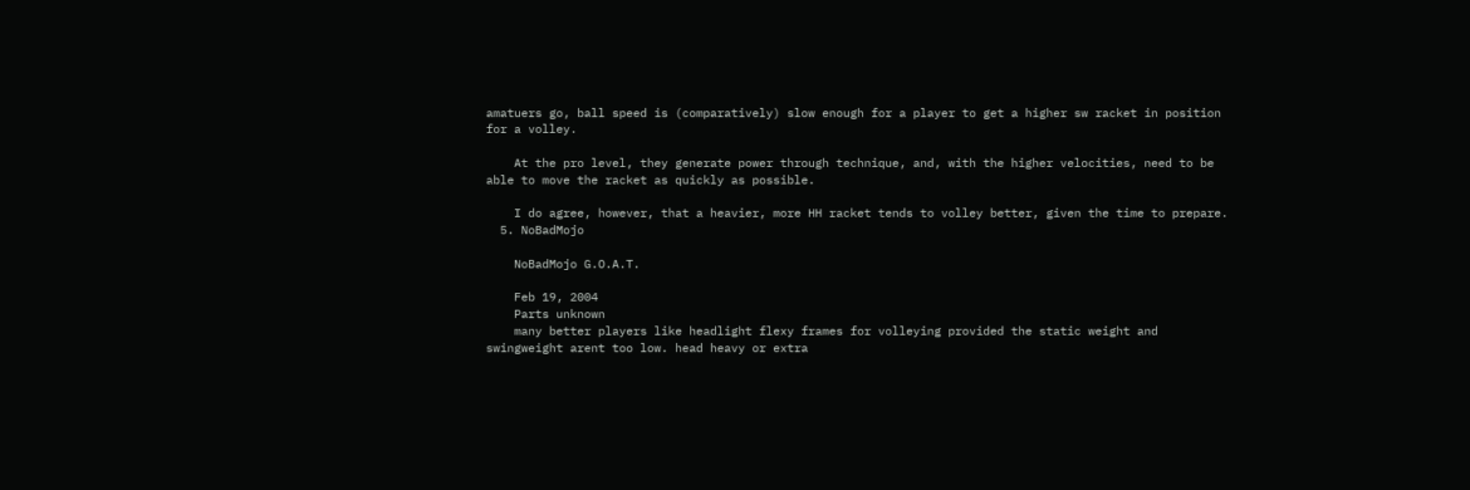amatuers go, ball speed is (comparatively) slow enough for a player to get a higher sw racket in position for a volley.

    At the pro level, they generate power through technique, and, with the higher velocities, need to be able to move the racket as quickly as possible.

    I do agree, however, that a heavier, more HH racket tends to volley better, given the time to prepare.
  5. NoBadMojo

    NoBadMojo G.O.A.T.

    Feb 19, 2004
    Parts unknown
    many better players like headlight flexy frames for volleying provided the static weight and swingweight arent too low. head heavy or extra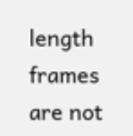length frames are not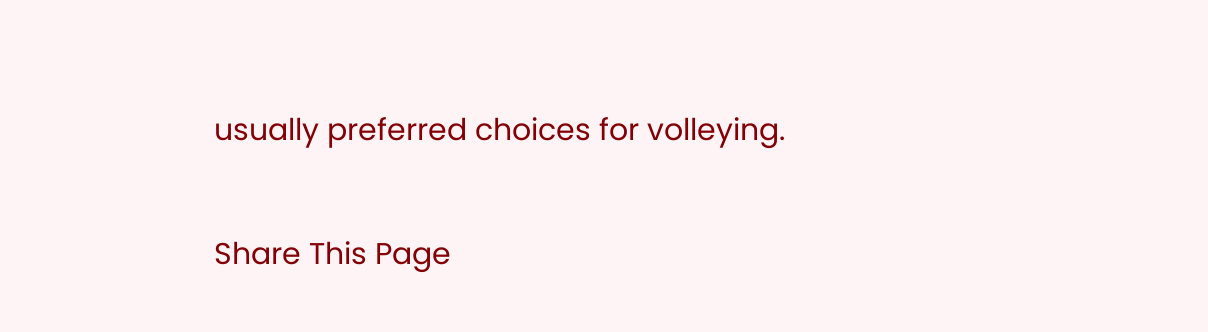usually preferred choices for volleying.

Share This Page